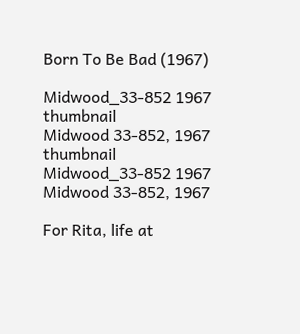Born To Be Bad (1967)

Midwood_33-852 1967 thumbnail
Midwood 33-852, 1967 thumbnail
Midwood_33-852 1967
Midwood 33-852, 1967

For Rita, life at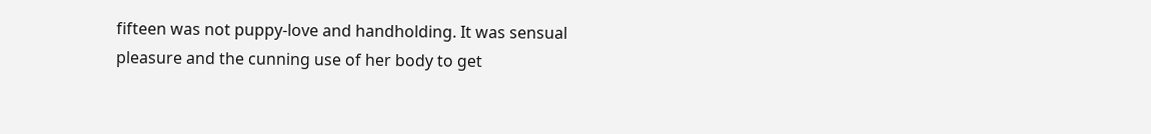fifteen was not puppy-love and handholding. It was sensual pleasure and the cunning use of her body to get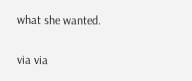what she wanted.

via via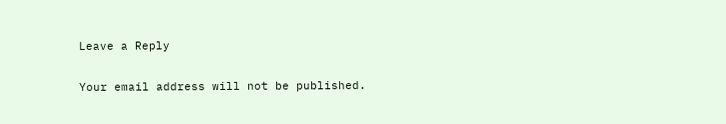Leave a Reply

Your email address will not be published.